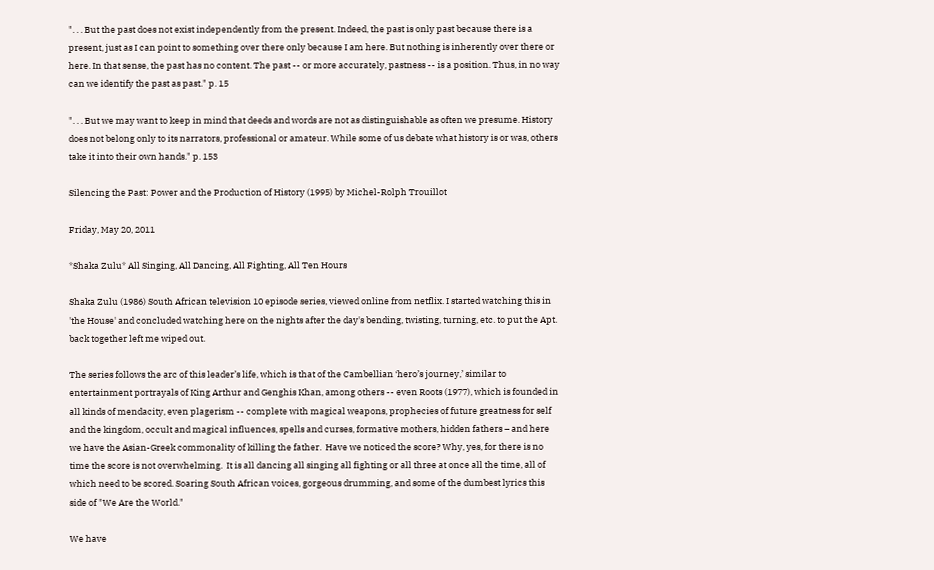". . . But the past does not exist independently from the present. Indeed, the past is only past because there is a present, just as I can point to something over there only because I am here. But nothing is inherently over there or here. In that sense, the past has no content. The past -- or more accurately, pastness -- is a position. Thus, in no way can we identify the past as past." p. 15

". . . But we may want to keep in mind that deeds and words are not as distinguishable as often we presume. History does not belong only to its narrators, professional or amateur. While some of us debate what history is or was, others take it into their own hands." p. 153

Silencing the Past: Power and the Production of History (1995) by Michel-Rolph Trouillot

Friday, May 20, 2011

*Shaka Zulu* All Singing, All Dancing, All Fighting, All Ten Hours

Shaka Zulu (1986) South African television 10 episode series, viewed online from netflix. I started watching this in 'the House' and concluded watching here on the nights after the day's bending, twisting, turning, etc. to put the Apt. back together left me wiped out.

The series follows the arc of this leader’s life, which is that of the Cambellian ‘hero’s journey,’ similar to entertainment portrayals of King Arthur and Genghis Khan, among others -- even Roots (1977), which is founded in all kinds of mendacity, even plagerism -- complete with magical weapons, prophecies of future greatness for self and the kingdom, occult and magical influences, spells and curses, formative mothers, hidden fathers – and here we have the Asian-Greek commonality of killing the father.  Have we noticed the score? Why, yes, for there is no time the score is not overwhelming.  It is all dancing all singing all fighting or all three at once all the time, all of which need to be scored. Soaring South African voices, gorgeous drumming, and some of the dumbest lyrics this side of "We Are the World."

We have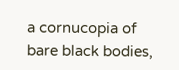a cornucopia of bare black bodies,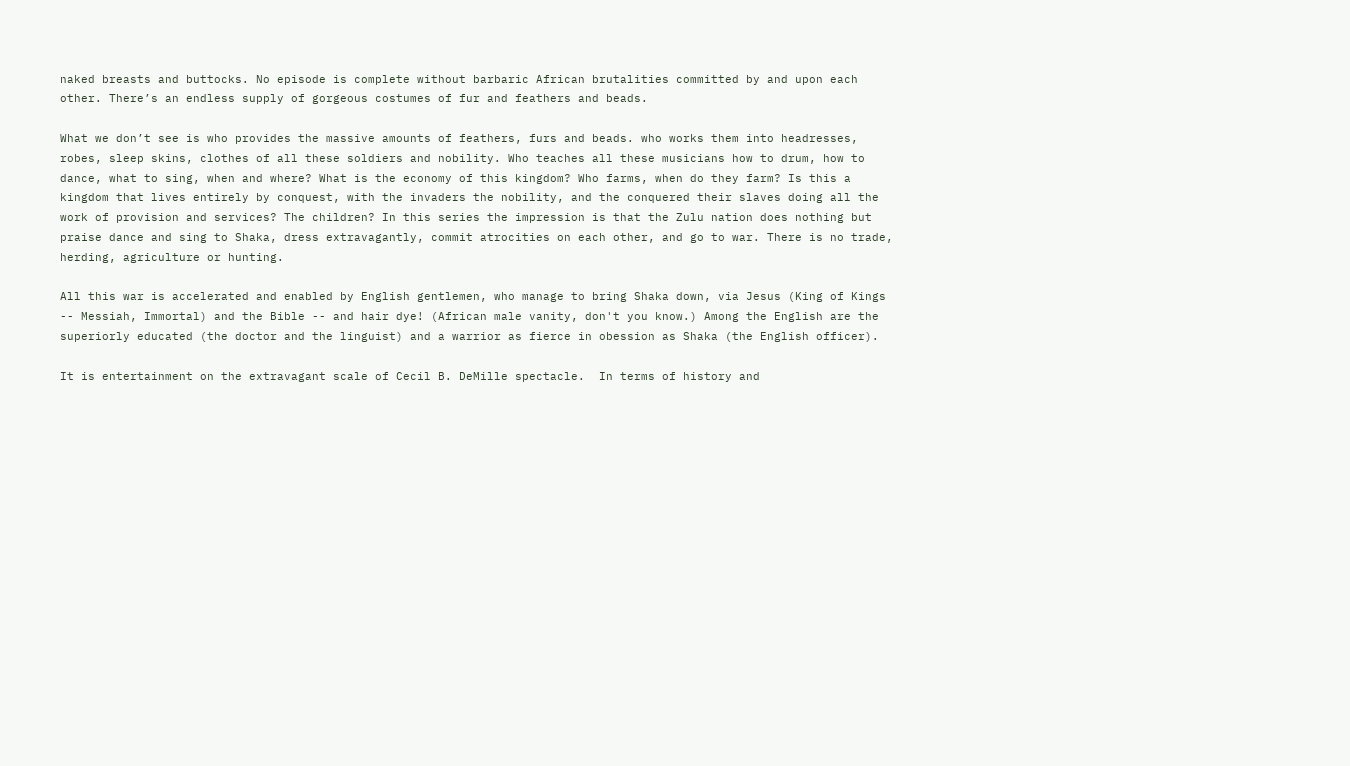naked breasts and buttocks. No episode is complete without barbaric African brutalities committed by and upon each other. There’s an endless supply of gorgeous costumes of fur and feathers and beads.

What we don’t see is who provides the massive amounts of feathers, furs and beads. who works them into headresses, robes, sleep skins, clothes of all these soldiers and nobility. Who teaches all these musicians how to drum, how to dance, what to sing, when and where? What is the economy of this kingdom? Who farms, when do they farm? Is this a kingdom that lives entirely by conquest, with the invaders the nobility, and the conquered their slaves doing all the work of provision and services? The children? In this series the impression is that the Zulu nation does nothing but praise dance and sing to Shaka, dress extravagantly, commit atrocities on each other, and go to war. There is no trade, herding, agriculture or hunting.

All this war is accelerated and enabled by English gentlemen, who manage to bring Shaka down, via Jesus (King of Kings -- Messiah, Immortal) and the Bible -- and hair dye! (African male vanity, don't you know.) Among the English are the superiorly educated (the doctor and the linguist) and a warrior as fierce in obession as Shaka (the English officer).

It is entertainment on the extravagant scale of Cecil B. DeMille spectacle.  In terms of history and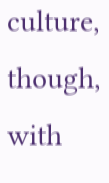culture, though, with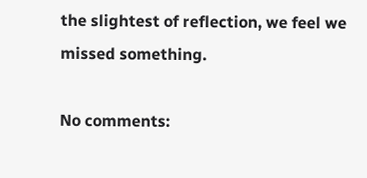the slightest of reflection, we feel we missed something.

No comments: